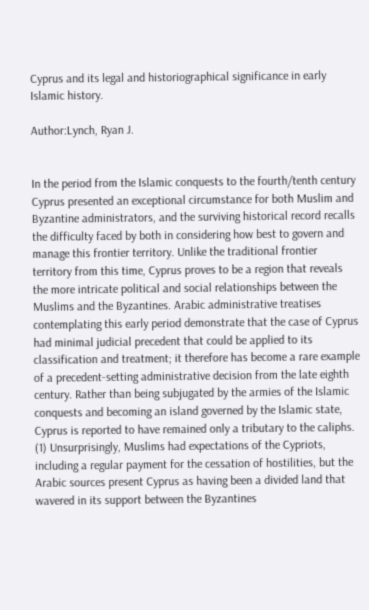Cyprus and its legal and historiographical significance in early Islamic history.

Author:Lynch, Ryan J.


In the period from the Islamic conquests to the fourth/tenth century Cyprus presented an exceptional circumstance for both Muslim and Byzantine administrators, and the surviving historical record recalls the difficulty faced by both in considering how best to govern and manage this frontier territory. Unlike the traditional frontier territory from this time, Cyprus proves to be a region that reveals the more intricate political and social relationships between the Muslims and the Byzantines. Arabic administrative treatises contemplating this early period demonstrate that the case of Cyprus had minimal judicial precedent that could be applied to its classification and treatment; it therefore has become a rare example of a precedent-setting administrative decision from the late eighth century. Rather than being subjugated by the armies of the Islamic conquests and becoming an island governed by the Islamic state, Cyprus is reported to have remained only a tributary to the caliphs. (1) Unsurprisingly, Muslims had expectations of the Cypriots, including a regular payment for the cessation of hostilities, but the Arabic sources present Cyprus as having been a divided land that wavered in its support between the Byzantines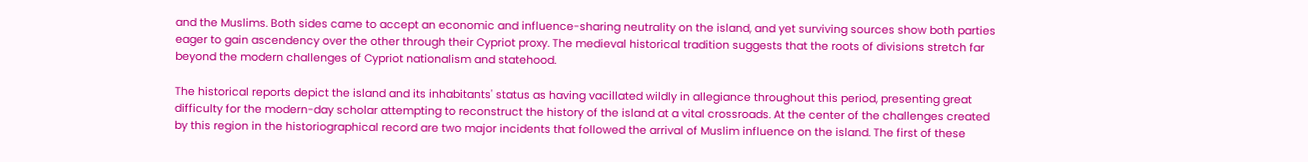and the Muslims. Both sides came to accept an economic and influence-sharing neutrality on the island, and yet surviving sources show both parties eager to gain ascendency over the other through their Cypriot proxy. The medieval historical tradition suggests that the roots of divisions stretch far beyond the modern challenges of Cypriot nationalism and statehood.

The historical reports depict the island and its inhabitants' status as having vacillated wildly in allegiance throughout this period, presenting great difficulty for the modern-day scholar attempting to reconstruct the history of the island at a vital crossroads. At the center of the challenges created by this region in the historiographical record are two major incidents that followed the arrival of Muslim influence on the island. The first of these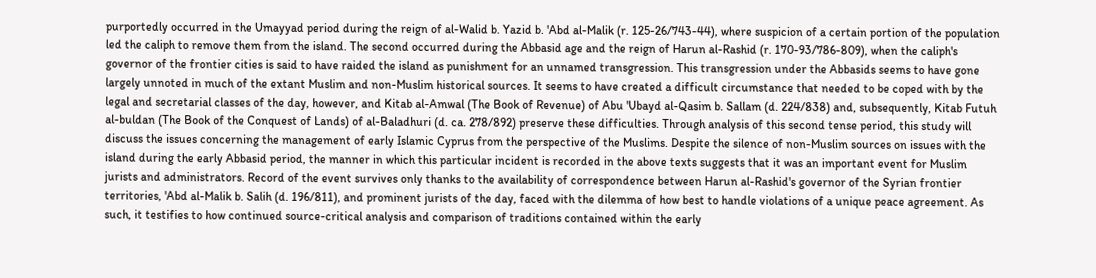purportedly occurred in the Umayyad period during the reign of al-Walid b. Yazid b. 'Abd al-Malik (r. 125-26/743-44), where suspicion of a certain portion of the population led the caliph to remove them from the island. The second occurred during the Abbasid age and the reign of Harun al-Rashid (r. 170-93/786-809), when the caliph's governor of the frontier cities is said to have raided the island as punishment for an unnamed transgression. This transgression under the Abbasids seems to have gone largely unnoted in much of the extant Muslim and non-Muslim historical sources. It seems to have created a difficult circumstance that needed to be coped with by the legal and secretarial classes of the day, however, and Kitab al-Amwal (The Book of Revenue) of Abu 'Ubayd al-Qasim b. Sallam (d. 224/838) and, subsequently, Kitab Futuh al-buldan (The Book of the Conquest of Lands) of al-Baladhuri (d. ca. 278/892) preserve these difficulties. Through analysis of this second tense period, this study will discuss the issues concerning the management of early Islamic Cyprus from the perspective of the Muslims. Despite the silence of non-Muslim sources on issues with the island during the early Abbasid period, the manner in which this particular incident is recorded in the above texts suggests that it was an important event for Muslim jurists and administrators. Record of the event survives only thanks to the availability of correspondence between Harun al-Rashid's governor of the Syrian frontier territories, 'Abd al-Malik b. Salih (d. 196/811), and prominent jurists of the day, faced with the dilemma of how best to handle violations of a unique peace agreement. As such, it testifies to how continued source-critical analysis and comparison of traditions contained within the early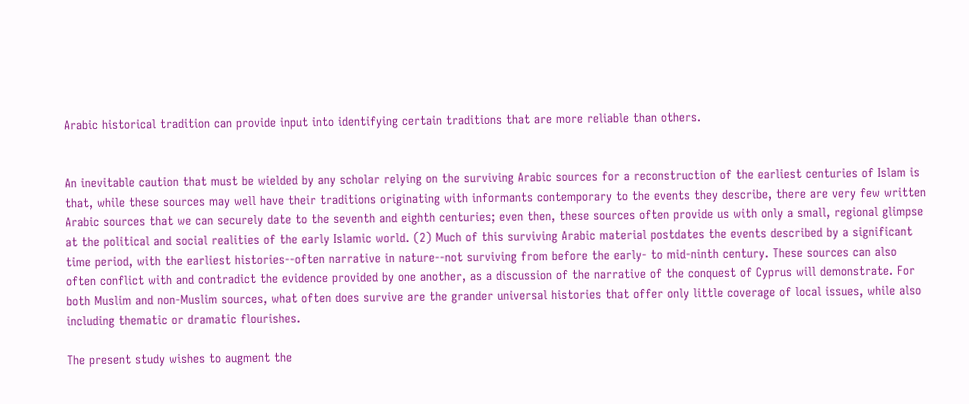Arabic historical tradition can provide input into identifying certain traditions that are more reliable than others.


An inevitable caution that must be wielded by any scholar relying on the surviving Arabic sources for a reconstruction of the earliest centuries of Islam is that, while these sources may well have their traditions originating with informants contemporary to the events they describe, there are very few written Arabic sources that we can securely date to the seventh and eighth centuries; even then, these sources often provide us with only a small, regional glimpse at the political and social realities of the early Islamic world. (2) Much of this surviving Arabic material postdates the events described by a significant time period, with the earliest histories--often narrative in nature--not surviving from before the early- to mid-ninth century. These sources can also often conflict with and contradict the evidence provided by one another, as a discussion of the narrative of the conquest of Cyprus will demonstrate. For both Muslim and non-Muslim sources, what often does survive are the grander universal histories that offer only little coverage of local issues, while also including thematic or dramatic flourishes.

The present study wishes to augment the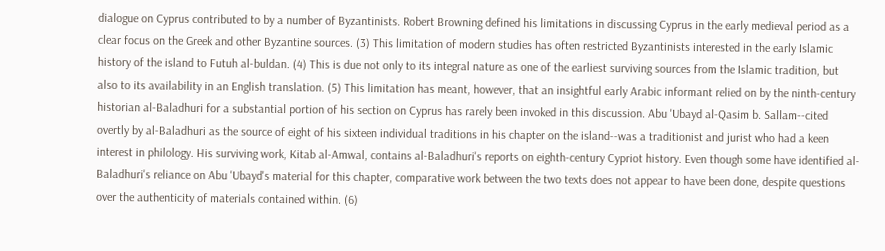dialogue on Cyprus contributed to by a number of Byzantinists. Robert Browning defined his limitations in discussing Cyprus in the early medieval period as a clear focus on the Greek and other Byzantine sources. (3) This limitation of modern studies has often restricted Byzantinists interested in the early Islamic history of the island to Futuh al-buldan. (4) This is due not only to its integral nature as one of the earliest surviving sources from the Islamic tradition, but also to its availability in an English translation. (5) This limitation has meant, however, that an insightful early Arabic informant relied on by the ninth-century historian al-Baladhuri for a substantial portion of his section on Cyprus has rarely been invoked in this discussion. Abu 'Ubayd al-Qasim b. Sallam--cited overtly by al-Baladhuri as the source of eight of his sixteen individual traditions in his chapter on the island--was a traditionist and jurist who had a keen interest in philology. His surviving work, Kitab al-Amwal, contains al-Baladhuri's reports on eighth-century Cypriot history. Even though some have identified al-Baladhuri's reliance on Abu 'Ubayd's material for this chapter, comparative work between the two texts does not appear to have been done, despite questions over the authenticity of materials contained within. (6)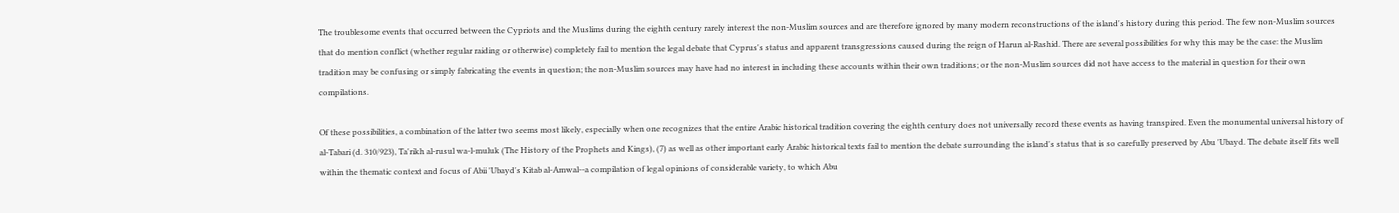The troublesome events that occurred between the Cypriots and the Muslims during the eighth century rarely interest the non-Muslim sources and are therefore ignored by many modern reconstructions of the island's history during this period. The few non-Muslim sources that do mention conflict (whether regular raiding or otherwise) completely fail to mention the legal debate that Cyprus's status and apparent transgressions caused during the reign of Harun al-Rashid. There are several possibilities for why this may be the case: the Muslim tradition may be confusing or simply fabricating the events in question; the non-Muslim sources may have had no interest in including these accounts within their own traditions; or the non-Muslim sources did not have access to the material in question for their own compilations.

Of these possibilities, a combination of the latter two seems most likely, especially when one recognizes that the entire Arabic historical tradition covering the eighth century does not universally record these events as having transpired. Even the monumental universal history of al-Tabari (d. 310/923), Ta'rikh al-rusul wa-l-muluk (The History of the Prophets and Kings), (7) as well as other important early Arabic historical texts fail to mention the debate surrounding the island's status that is so carefully preserved by Abu 'Ubayd. The debate itself fits well within the thematic context and focus of Abii 'Ubayd's Kitab al-Amwal--a compilation of legal opinions of considerable variety, to which Abu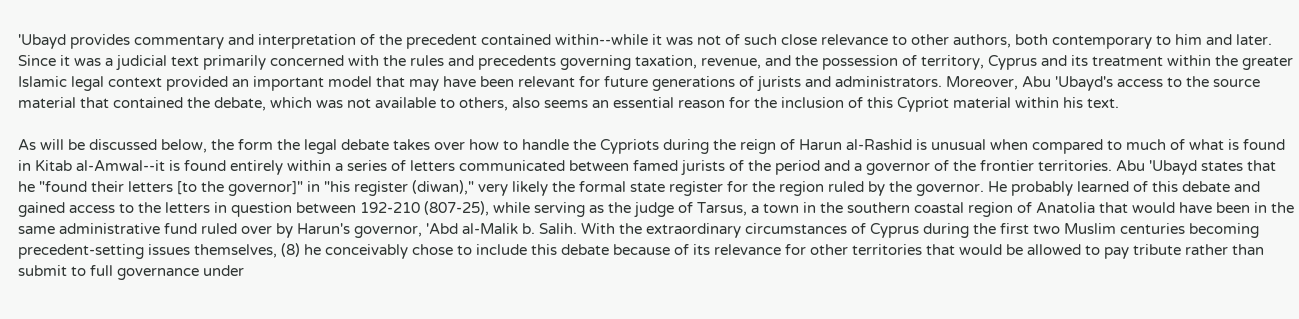'Ubayd provides commentary and interpretation of the precedent contained within--while it was not of such close relevance to other authors, both contemporary to him and later. Since it was a judicial text primarily concerned with the rules and precedents governing taxation, revenue, and the possession of territory, Cyprus and its treatment within the greater Islamic legal context provided an important model that may have been relevant for future generations of jurists and administrators. Moreover, Abu 'Ubayd's access to the source material that contained the debate, which was not available to others, also seems an essential reason for the inclusion of this Cypriot material within his text.

As will be discussed below, the form the legal debate takes over how to handle the Cypriots during the reign of Harun al-Rashid is unusual when compared to much of what is found in Kitab al-Amwal--it is found entirely within a series of letters communicated between famed jurists of the period and a governor of the frontier territories. Abu 'Ubayd states that he "found their letters [to the governor]" in "his register (diwan)," very likely the formal state register for the region ruled by the governor. He probably learned of this debate and gained access to the letters in question between 192-210 (807-25), while serving as the judge of Tarsus, a town in the southern coastal region of Anatolia that would have been in the same administrative fund ruled over by Harun's governor, 'Abd al-Malik b. Salih. With the extraordinary circumstances of Cyprus during the first two Muslim centuries becoming precedent-setting issues themselves, (8) he conceivably chose to include this debate because of its relevance for other territories that would be allowed to pay tribute rather than submit to full governance under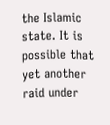the Islamic state. It is possible that yet another raid under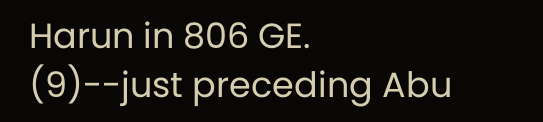Harun in 806 GE. (9)--just preceding Abu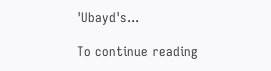'Ubayd's...

To continue reading